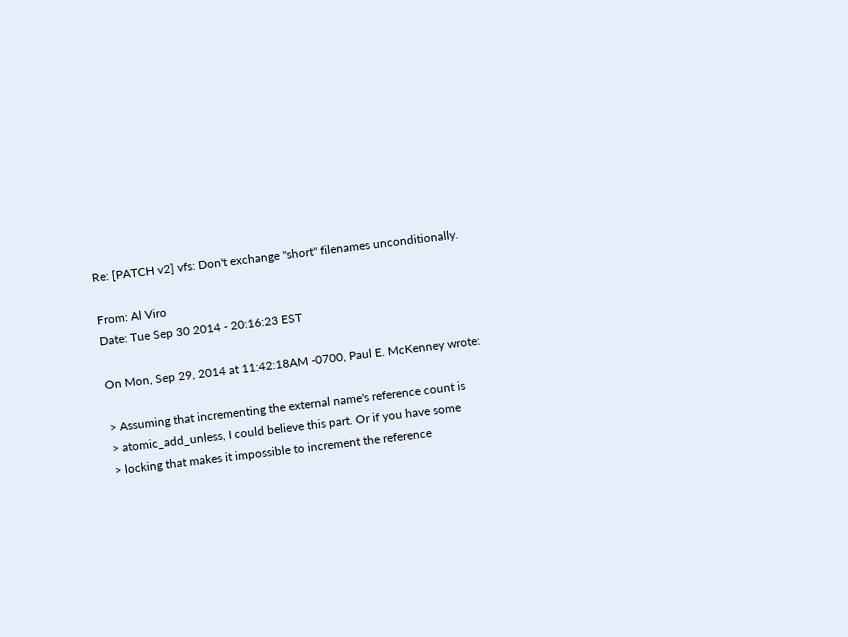Re: [PATCH v2] vfs: Don't exchange "short" filenames unconditionally.

From: Al Viro
Date: Tue Sep 30 2014 - 20:16:23 EST

On Mon, Sep 29, 2014 at 11:42:18AM -0700, Paul E. McKenney wrote:

> Assuming that incrementing the external name's reference count is
> atomic_add_unless, I could believe this part. Or if you have some
> locking that makes it impossible to increment the reference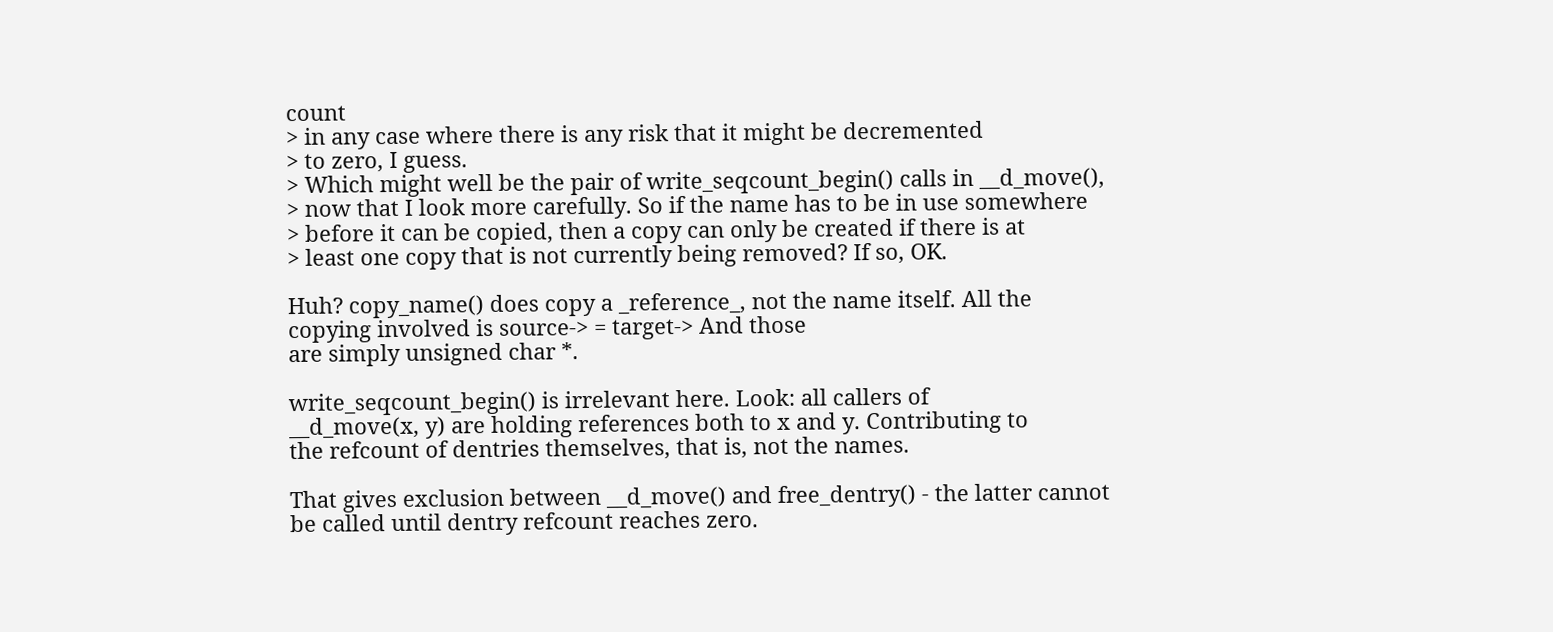count
> in any case where there is any risk that it might be decremented
> to zero, I guess.
> Which might well be the pair of write_seqcount_begin() calls in __d_move(),
> now that I look more carefully. So if the name has to be in use somewhere
> before it can be copied, then a copy can only be created if there is at
> least one copy that is not currently being removed? If so, OK.

Huh? copy_name() does copy a _reference_, not the name itself. All the
copying involved is source-> = target-> And those
are simply unsigned char *.

write_seqcount_begin() is irrelevant here. Look: all callers of
__d_move(x, y) are holding references both to x and y. Contributing to
the refcount of dentries themselves, that is, not the names.

That gives exclusion between __d_move() and free_dentry() - the latter cannot
be called until dentry refcount reaches zero.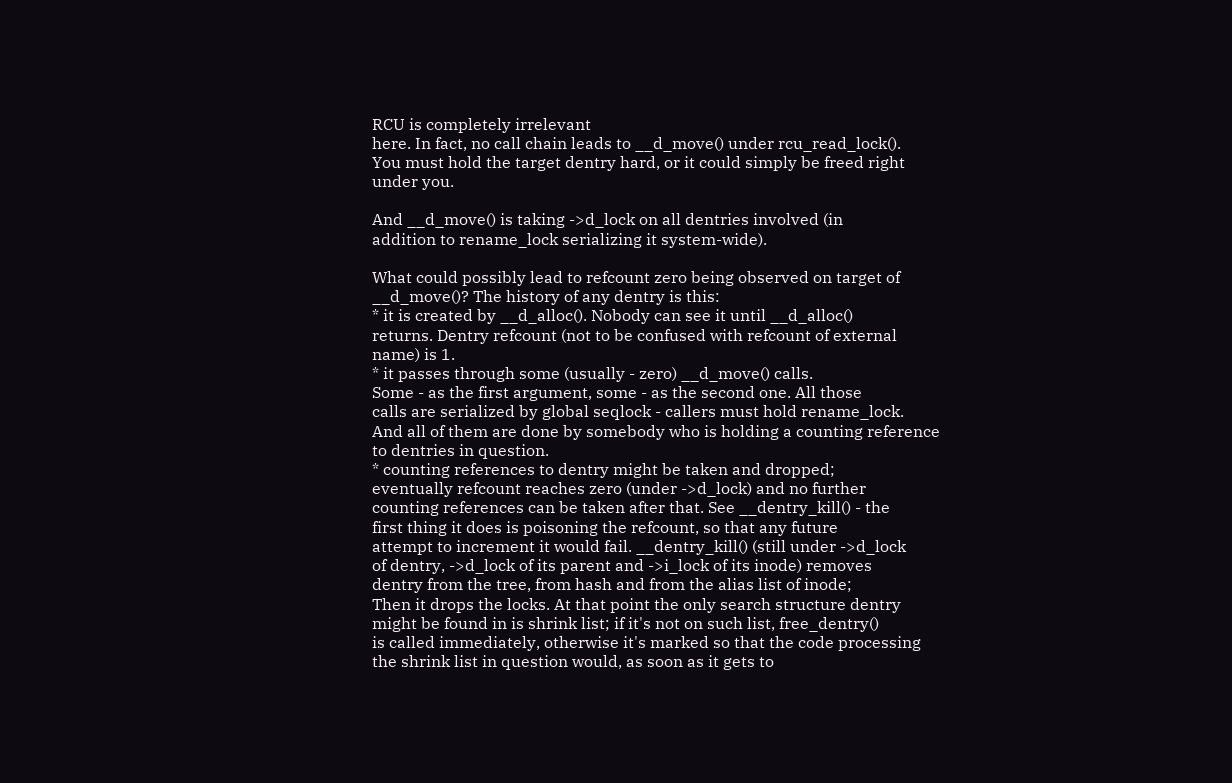RCU is completely irrelevant
here. In fact, no call chain leads to __d_move() under rcu_read_lock().
You must hold the target dentry hard, or it could simply be freed right
under you.

And __d_move() is taking ->d_lock on all dentries involved (in
addition to rename_lock serializing it system-wide).

What could possibly lead to refcount zero being observed on target of
__d_move()? The history of any dentry is this:
* it is created by __d_alloc(). Nobody can see it until __d_alloc()
returns. Dentry refcount (not to be confused with refcount of external
name) is 1.
* it passes through some (usually - zero) __d_move() calls.
Some - as the first argument, some - as the second one. All those
calls are serialized by global seqlock - callers must hold rename_lock.
And all of them are done by somebody who is holding a counting reference
to dentries in question.
* counting references to dentry might be taken and dropped;
eventually refcount reaches zero (under ->d_lock) and no further
counting references can be taken after that. See __dentry_kill() - the
first thing it does is poisoning the refcount, so that any future
attempt to increment it would fail. __dentry_kill() (still under ->d_lock
of dentry, ->d_lock of its parent and ->i_lock of its inode) removes
dentry from the tree, from hash and from the alias list of inode;
Then it drops the locks. At that point the only search structure dentry
might be found in is shrink list; if it's not on such list, free_dentry()
is called immediately, otherwise it's marked so that the code processing
the shrink list in question would, as soon as it gets to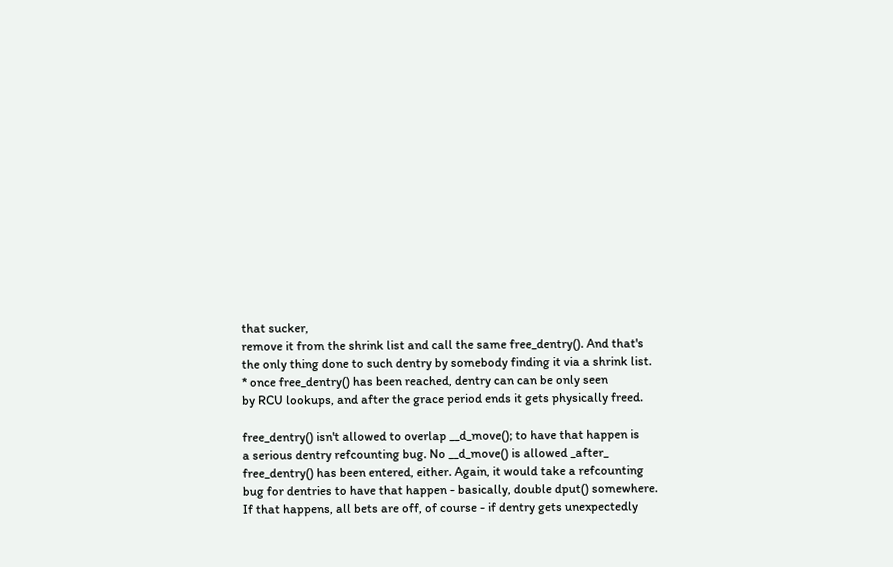that sucker,
remove it from the shrink list and call the same free_dentry(). And that's
the only thing done to such dentry by somebody finding it via a shrink list.
* once free_dentry() has been reached, dentry can can be only seen
by RCU lookups, and after the grace period ends it gets physically freed.

free_dentry() isn't allowed to overlap __d_move(); to have that happen is
a serious dentry refcounting bug. No __d_move() is allowed _after_
free_dentry() has been entered, either. Again, it would take a refcounting
bug for dentries to have that happen - basically, double dput() somewhere.
If that happens, all bets are off, of course - if dentry gets unexpectedly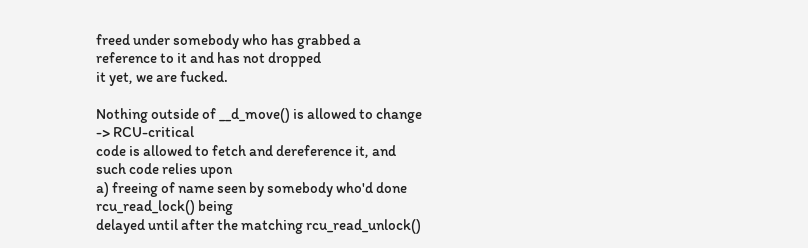freed under somebody who has grabbed a reference to it and has not dropped
it yet, we are fucked.

Nothing outside of __d_move() is allowed to change -> RCU-critical
code is allowed to fetch and dereference it, and such code relies upon
a) freeing of name seen by somebody who'd done rcu_read_lock() being
delayed until after the matching rcu_read_unlock()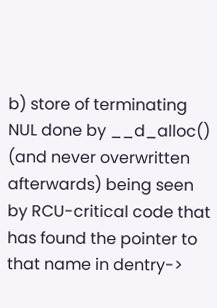b) store of terminating NUL done by __d_alloc() (and never overwritten
afterwards) being seen by RCU-critical code that has found the pointer to
that name in dentry->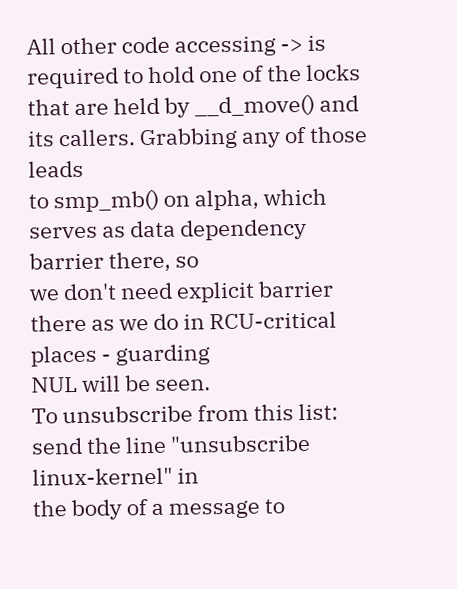All other code accessing -> is required to hold one of the locks
that are held by __d_move() and its callers. Grabbing any of those leads
to smp_mb() on alpha, which serves as data dependency barrier there, so
we don't need explicit barrier there as we do in RCU-critical places - guarding
NUL will be seen.
To unsubscribe from this list: send the line "unsubscribe linux-kernel" in
the body of a message to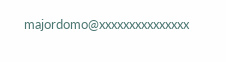majordomo@xxxxxxxxxxxxxxx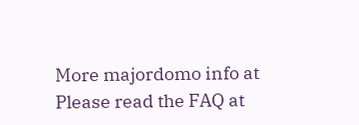More majordomo info at
Please read the FAQ at